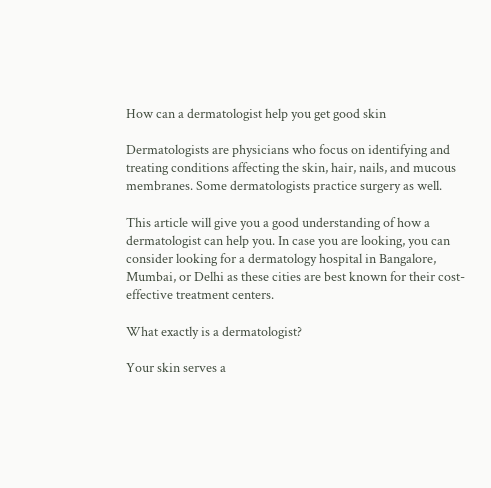How can a dermatologist help you get good skin

Dermatologists are physicians who focus on identifying and treating conditions affecting the skin, hair, nails, and mucous membranes. Some dermatologists practice surgery as well.

This article will give you a good understanding of how a dermatologist can help you. In case you are looking, you can consider looking for a dermatology hospital in Bangalore, Mumbai, or Delhi as these cities are best known for their cost-effective treatment centers.

What exactly is a dermatologist?

Your skin serves a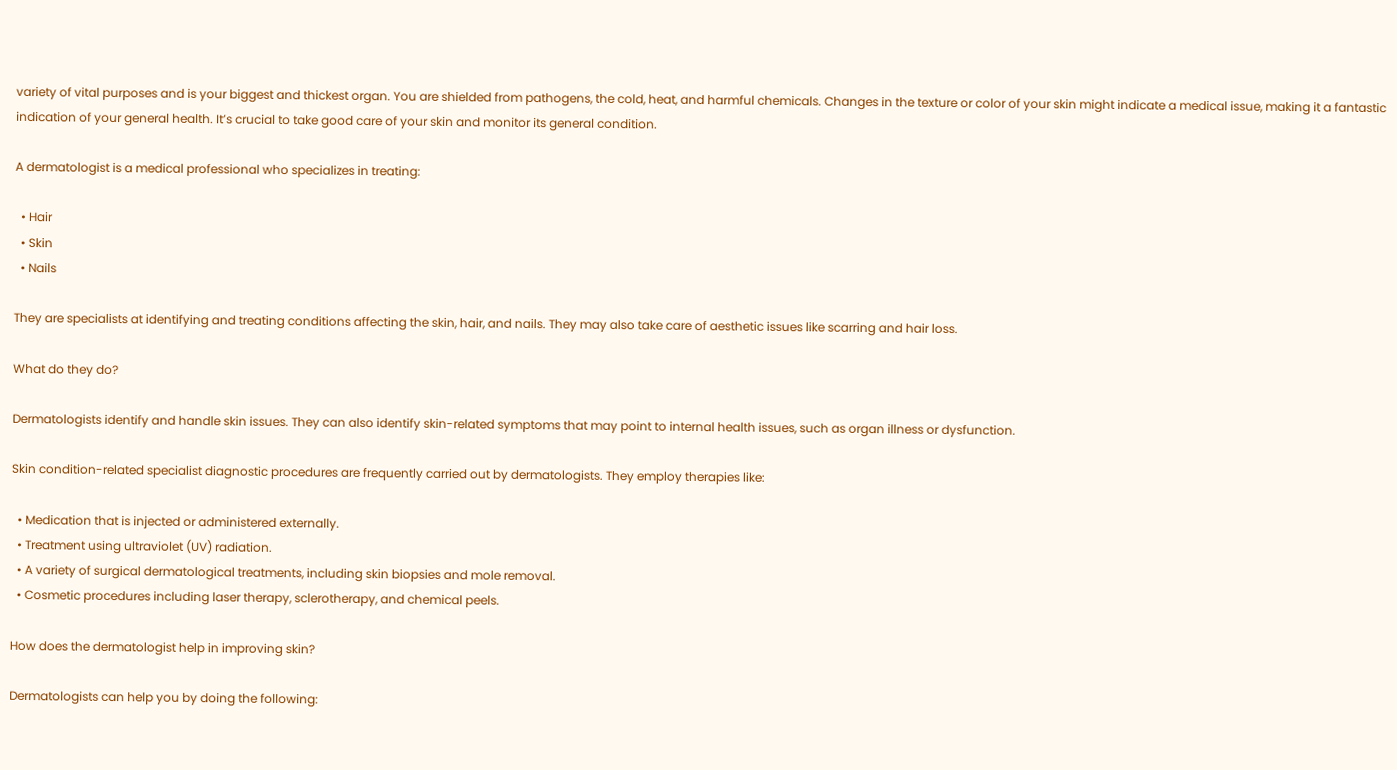variety of vital purposes and is your biggest and thickest organ. You are shielded from pathogens, the cold, heat, and harmful chemicals. Changes in the texture or color of your skin might indicate a medical issue, making it a fantastic indication of your general health. It’s crucial to take good care of your skin and monitor its general condition.

A dermatologist is a medical professional who specializes in treating:

  • Hair
  • Skin
  • Nails

They are specialists at identifying and treating conditions affecting the skin, hair, and nails. They may also take care of aesthetic issues like scarring and hair loss.

What do they do?

Dermatologists identify and handle skin issues. They can also identify skin-related symptoms that may point to internal health issues, such as organ illness or dysfunction.

Skin condition-related specialist diagnostic procedures are frequently carried out by dermatologists. They employ therapies like:

  • Medication that is injected or administered externally.
  • Treatment using ultraviolet (UV) radiation.
  • A variety of surgical dermatological treatments, including skin biopsies and mole removal.
  • Cosmetic procedures including laser therapy, sclerotherapy, and chemical peels.

How does the dermatologist help in improving skin?

Dermatologists can help you by doing the following: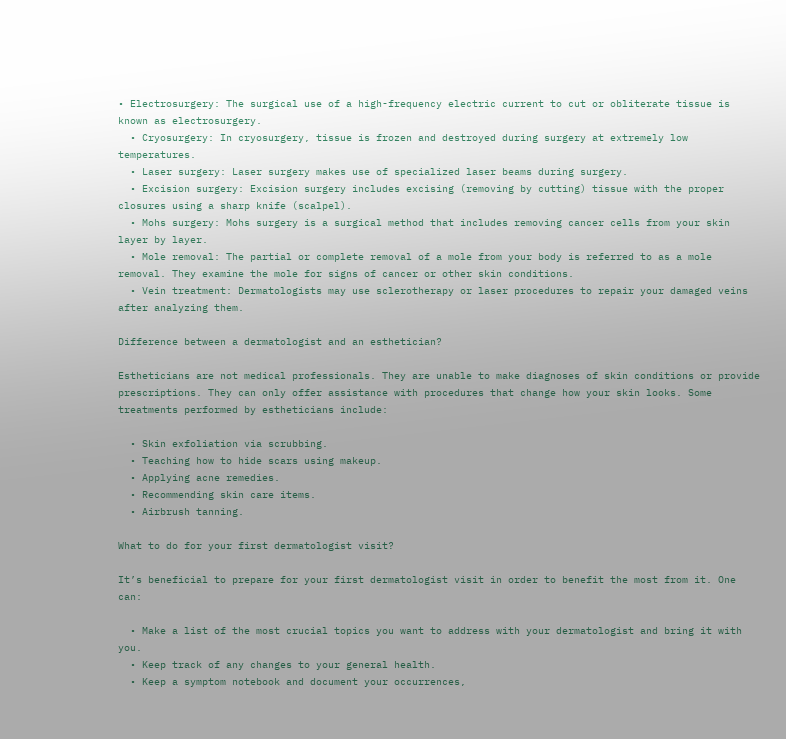• Electrosurgery: The surgical use of a high-frequency electric current to cut or obliterate tissue is known as electrosurgery.
  • Cryosurgery: In cryosurgery, tissue is frozen and destroyed during surgery at extremely low temperatures.
  • Laser surgery: Laser surgery makes use of specialized laser beams during surgery.
  • Excision surgery: Excision surgery includes excising (removing by cutting) tissue with the proper closures using a sharp knife (scalpel).
  • Mohs surgery: Mohs surgery is a surgical method that includes removing cancer cells from your skin layer by layer.
  • Mole removal: The partial or complete removal of a mole from your body is referred to as a mole removal. They examine the mole for signs of cancer or other skin conditions.
  • Vein treatment: Dermatologists may use sclerotherapy or laser procedures to repair your damaged veins after analyzing them.

Difference between a dermatologist and an esthetician?

Estheticians are not medical professionals. They are unable to make diagnoses of skin conditions or provide prescriptions. They can only offer assistance with procedures that change how your skin looks. Some treatments performed by estheticians include:

  • Skin exfoliation via scrubbing.
  • Teaching how to hide scars using makeup.
  • Applying acne remedies.
  • Recommending skin care items.
  • Airbrush tanning.

What to do for your first dermatologist visit?

It’s beneficial to prepare for your first dermatologist visit in order to benefit the most from it. One can:

  • Make a list of the most crucial topics you want to address with your dermatologist and bring it with you.
  • Keep track of any changes to your general health.
  • Keep a symptom notebook and document your occurrences,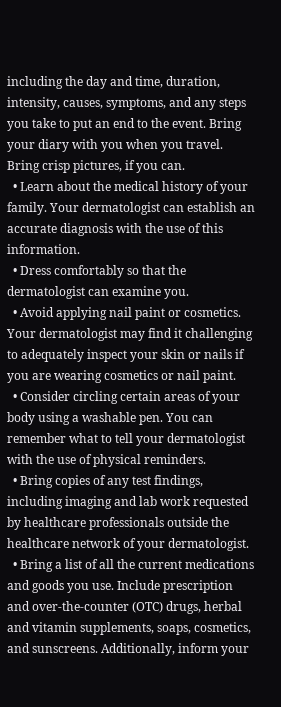including the day and time, duration, intensity, causes, symptoms, and any steps you take to put an end to the event. Bring your diary with you when you travel. Bring crisp pictures, if you can.
  • Learn about the medical history of your family. Your dermatologist can establish an accurate diagnosis with the use of this information.
  • Dress comfortably so that the dermatologist can examine you.
  • Avoid applying nail paint or cosmetics. Your dermatologist may find it challenging to adequately inspect your skin or nails if you are wearing cosmetics or nail paint.
  • Consider circling certain areas of your body using a washable pen. You can remember what to tell your dermatologist with the use of physical reminders.
  • Bring copies of any test findings, including imaging and lab work requested by healthcare professionals outside the healthcare network of your dermatologist.
  • Bring a list of all the current medications and goods you use. Include prescription and over-the-counter (OTC) drugs, herbal and vitamin supplements, soaps, cosmetics, and sunscreens. Additionally, inform your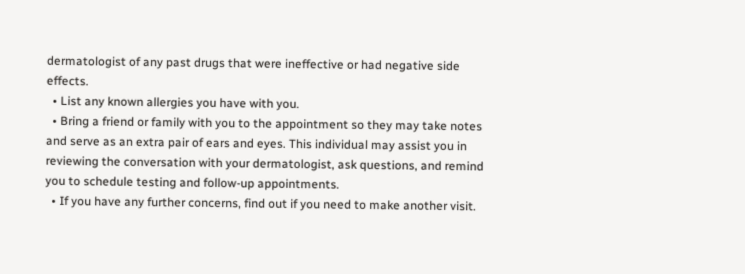dermatologist of any past drugs that were ineffective or had negative side effects.
  • List any known allergies you have with you.
  • Bring a friend or family with you to the appointment so they may take notes and serve as an extra pair of ears and eyes. This individual may assist you in reviewing the conversation with your dermatologist, ask questions, and remind you to schedule testing and follow-up appointments.
  • If you have any further concerns, find out if you need to make another visit.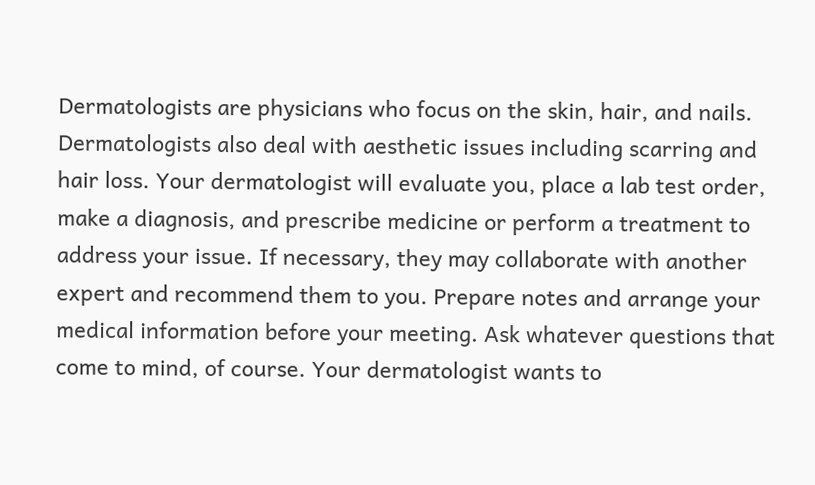Dermatologists are physicians who focus on the skin, hair, and nails. Dermatologists also deal with aesthetic issues including scarring and hair loss. Your dermatologist will evaluate you, place a lab test order, make a diagnosis, and prescribe medicine or perform a treatment to address your issue. If necessary, they may collaborate with another expert and recommend them to you. Prepare notes and arrange your medical information before your meeting. Ask whatever questions that come to mind, of course. Your dermatologist wants to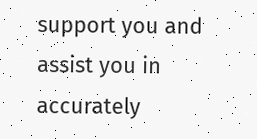support you and assist you in accurately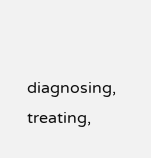diagnosing, treating,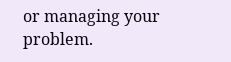or managing your problem.